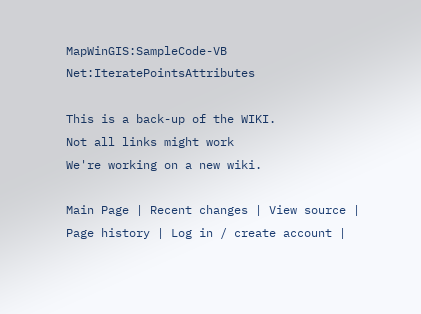MapWinGIS:SampleCode-VB Net:IteratePointsAttributes

This is a back-up of the WIKI.
Not all links might work
We're working on a new wiki.

Main Page | Recent changes | View source | Page history | Log in / create account |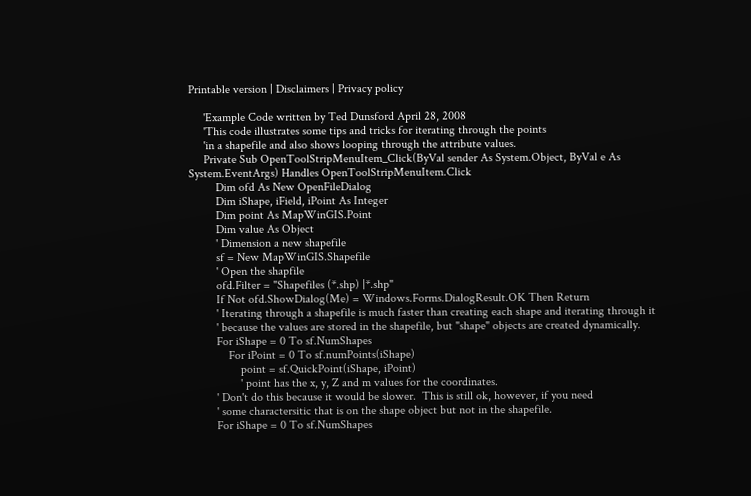Printable version | Disclaimers | Privacy policy

     'Example Code written by Ted Dunsford April 28, 2008
     'This code illustrates some tips and tricks for iterating through the points
     'in a shapefile and also shows looping through the attribute values.
     Private Sub OpenToolStripMenuItem_Click(ByVal sender As System.Object, ByVal e As System.EventArgs) Handles OpenToolStripMenuItem.Click
         Dim ofd As New OpenFileDialog
         Dim iShape, iField, iPoint As Integer
         Dim point As MapWinGIS.Point
         Dim value As Object
         ' Dimension a new shapefile
         sf = New MapWinGIS.Shapefile
         ' Open the shapfile
         ofd.Filter = "Shapefiles (*.shp) |*.shp"
         If Not ofd.ShowDialog(Me) = Windows.Forms.DialogResult.OK Then Return
         ' Iterating through a shapefile is much faster than creating each shape and iterating through it
         ' because the values are stored in the shapefile, but "shape" objects are created dynamically.
         For iShape = 0 To sf.NumShapes
             For iPoint = 0 To sf.numPoints(iShape)
                 point = sf.QuickPoint(iShape, iPoint)
                 ' point has the x, y, Z and m values for the coordinates.
         ' Don't do this because it would be slower.  This is still ok, however, if you need
         ' some charactersitic that is on the shape object but not in the shapefile.
         For iShape = 0 To sf.NumShapes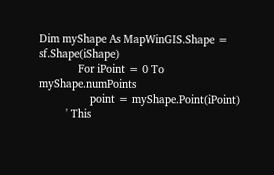Dim myShape As MapWinGIS.Shape = sf.Shape(iShape)
             For iPoint = 0 To myShape.numPoints
                 point = myShape.Point(iPoint)
         ' This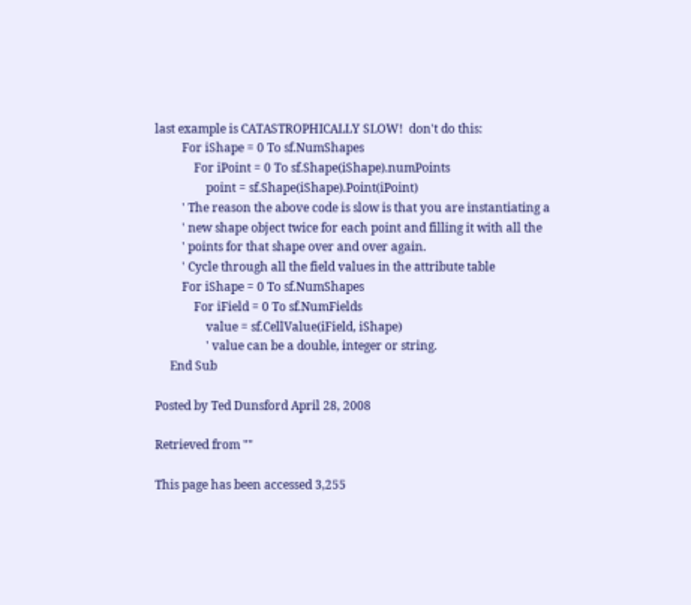last example is CATASTROPHICALLY SLOW!  don't do this:
         For iShape = 0 To sf.NumShapes
             For iPoint = 0 To sf.Shape(iShape).numPoints
                 point = sf.Shape(iShape).Point(iPoint)
         ' The reason the above code is slow is that you are instantiating a
         ' new shape object twice for each point and filling it with all the
         ' points for that shape over and over again.
         ' Cycle through all the field values in the attribute table
         For iShape = 0 To sf.NumShapes
             For iField = 0 To sf.NumFields
                 value = sf.CellValue(iField, iShape)
                 ' value can be a double, integer or string.
     End Sub

Posted by Ted Dunsford April 28, 2008

Retrieved from ""

This page has been accessed 3,255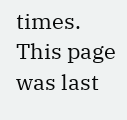times. This page was last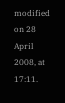modified on 28 April 2008, at 17:11.